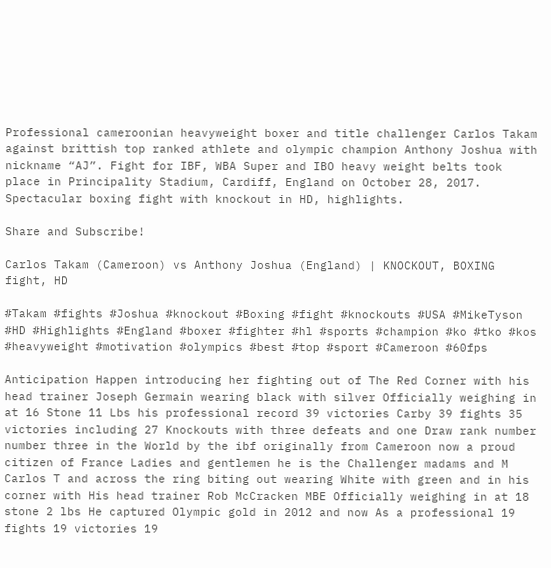Professional cameroonian heavyweight boxer and title challenger Carlos Takam against brittish top ranked athlete and olympic champion Anthony Joshua with nickname “AJ”. Fight for IBF, WBA Super and IBO heavy weight belts took place in Principality Stadium, Cardiff, England on October 28, 2017. Spectacular boxing fight with knockout in HD, highlights.

Share and Subscribe!

Carlos Takam (Cameroon) vs Anthony Joshua (England) | KNOCKOUT, BOXING fight, HD

#Takam #fights #Joshua #knockout #Boxing #fight #knockouts #USA #MikeTyson #HD #Highlights #England #boxer #fighter #hl #sports #champion #ko #tko #kos #heavyweight #motivation #olympics #best #top #sport #Cameroon #60fps

Anticipation Happen introducing her fighting out of The Red Corner with his head trainer Joseph Germain wearing black with silver Officially weighing in at 16 Stone 11 Lbs his professional record 39 victories Carby 39 fights 35 victories including 27 Knockouts with three defeats and one Draw rank number number three in the World by the ibf originally from Cameroon now a proud citizen of France Ladies and gentlemen he is the Challenger madams and M Carlos T and across the ring biting out wearing White with green and in his corner with His head trainer Rob McCracken MBE Officially weighing in at 18 stone 2 lbs He captured Olympic gold in 2012 and now As a professional 19 fights 19 victories 19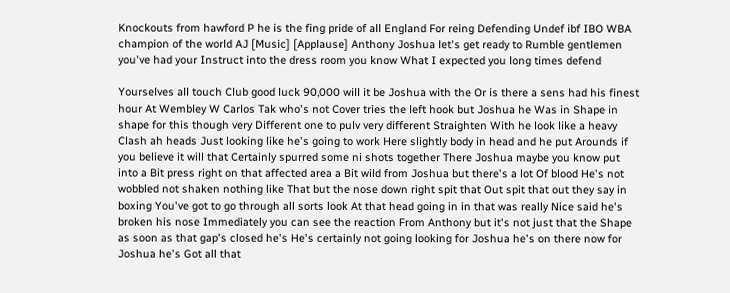Knockouts from hawford P he is the fing pride of all England For reing Defending Undef ibf IBO WBA champion of the world AJ [Music] [Applause] Anthony Joshua let's get ready to Rumble gentlemen you've had your Instruct into the dress room you know What I expected you long times defend

Yourselves all touch Club good luck 90,000 will it be Joshua with the Or is there a sens had his finest hour At Wembley W Carlos Tak who's not Cover tries the left hook but Joshua he Was in Shape in shape for this though very Different one to pulv very different Straighten With he look like a heavy Clash ah heads Just looking like he's going to work Here slightly body in head and he put Arounds if you believe it will that Certainly spurred some ni shots together There Joshua maybe you know put into a Bit press right on that affected area a Bit wild from Joshua but there's a lot Of blood He's not wobbled not shaken nothing like That but the nose down right spit that Out spit that out they say in boxing You've got to go through all sorts look At that head going in in that was really Nice said he's broken his nose Immediately you can see the reaction From Anthony but it's not just that the Shape as soon as that gap's closed he's He's certainly not going looking for Joshua he's on there now for Joshua he's Got all that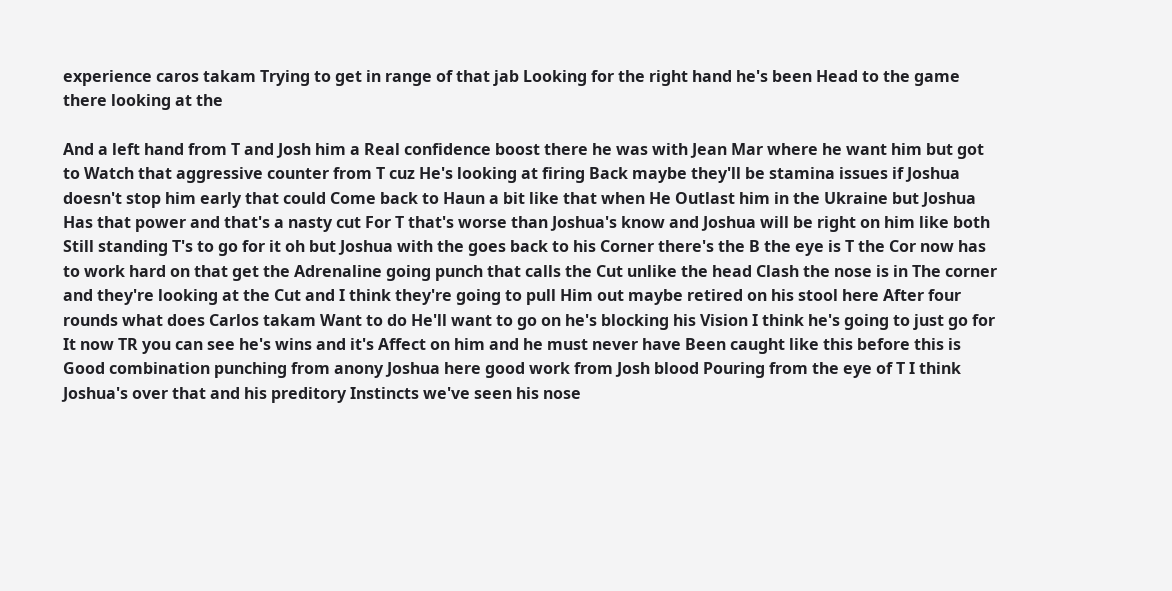experience caros takam Trying to get in range of that jab Looking for the right hand he's been Head to the game there looking at the

And a left hand from T and Josh him a Real confidence boost there he was with Jean Mar where he want him but got to Watch that aggressive counter from T cuz He's looking at firing Back maybe they'll be stamina issues if Joshua doesn't stop him early that could Come back to Haun a bit like that when He Outlast him in the Ukraine but Joshua Has that power and that's a nasty cut For T that's worse than Joshua's know and Joshua will be right on him like both Still standing T's to go for it oh but Joshua with the goes back to his Corner there's the B the eye is T the Cor now has to work hard on that get the Adrenaline going punch that calls the Cut unlike the head Clash the nose is in The corner and they're looking at the Cut and I think they're going to pull Him out maybe retired on his stool here After four rounds what does Carlos takam Want to do He'll want to go on he's blocking his Vision I think he's going to just go for It now TR you can see he's wins and it's Affect on him and he must never have Been caught like this before this is Good combination punching from anony Joshua here good work from Josh blood Pouring from the eye of T I think Joshua's over that and his preditory Instincts we've seen his nose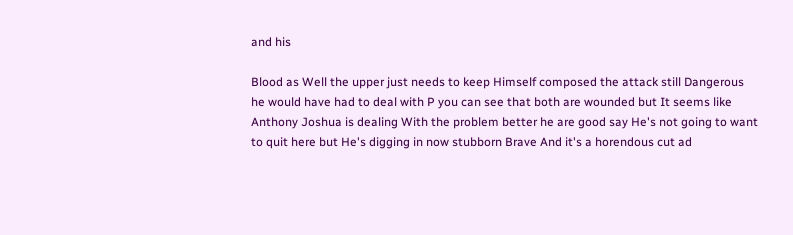and his

Blood as Well the upper just needs to keep Himself composed the attack still Dangerous he would have had to deal with P you can see that both are wounded but It seems like Anthony Joshua is dealing With the problem better he are good say He's not going to want to quit here but He's digging in now stubborn Brave And it's a horendous cut ad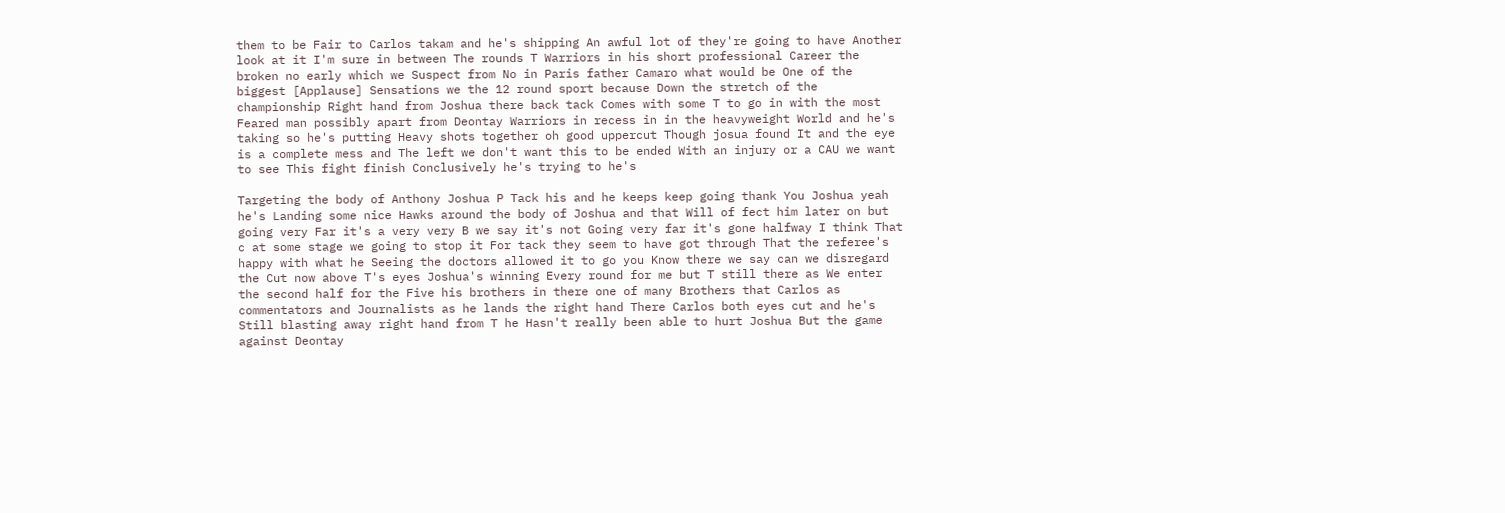them to be Fair to Carlos takam and he's shipping An awful lot of they're going to have Another look at it I'm sure in between The rounds T Warriors in his short professional Career the broken no early which we Suspect from No in Paris father Camaro what would be One of the biggest [Applause] Sensations we the 12 round sport because Down the stretch of the championship Right hand from Joshua there back tack Comes with some T to go in with the most Feared man possibly apart from Deontay Warriors in recess in in the heavyweight World and he's taking so he's putting Heavy shots together oh good uppercut Though josua found It and the eye is a complete mess and The left we don't want this to be ended With an injury or a CAU we want to see This fight finish Conclusively he's trying to he's

Targeting the body of Anthony Joshua P Tack his and he keeps keep going thank You Joshua yeah he's Landing some nice Hawks around the body of Joshua and that Will of fect him later on but going very Far it's a very very B we say it's not Going very far it's gone halfway I think That c at some stage we going to stop it For tack they seem to have got through That the referee's happy with what he Seeing the doctors allowed it to go you Know there we say can we disregard the Cut now above T's eyes Joshua's winning Every round for me but T still there as We enter the second half for the Five his brothers in there one of many Brothers that Carlos as commentators and Journalists as he lands the right hand There Carlos both eyes cut and he's Still blasting away right hand from T he Hasn't really been able to hurt Joshua But the game against Deontay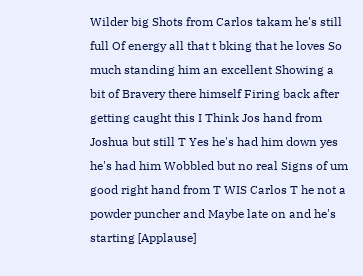Wilder big Shots from Carlos takam he's still full Of energy all that t bking that he loves So much standing him an excellent Showing a bit of Bravery there himself Firing back after getting caught this I Think Jos hand from Joshua but still T Yes he's had him down yes he's had him Wobbled but no real Signs of um good right hand from T WIS Carlos T he not a powder puncher and Maybe late on and he's starting [Applause]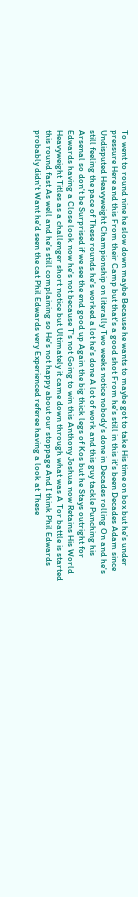To went to round nine he slow down maybe Because he wants to maybe got to take His time on box but he's under pressure Here and this From their Camp but that's a good shot From he's still in this it's been Decades Adam since Undisputed Heavyweight Championship on literally Two weeks notice nobody's done in Decades rolling On and he's still feeling the pace of These rounds he's worked a lot he's done A lot of work and this guy tackle Punching his Arsenal so don't be Surprised if we see the end good up Again the big thick legs of Kos but he Stays outright for Edwards having a Close look now he's not because T's not Going to win this Anthony Joshua now Retains His World Heavyweight Titles as a challenger short notice but Ultimately it came down through what was A Tor battle is started this round fast As well and he's still complaining so He's not happy about our stoppage And I think Phil Edwards probably didn't Want he'd seen the cat Phil Edwards very Experienced referee having a look at These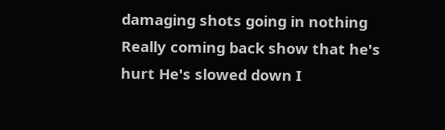damaging shots going in nothing Really coming back show that he's hurt He's slowed down I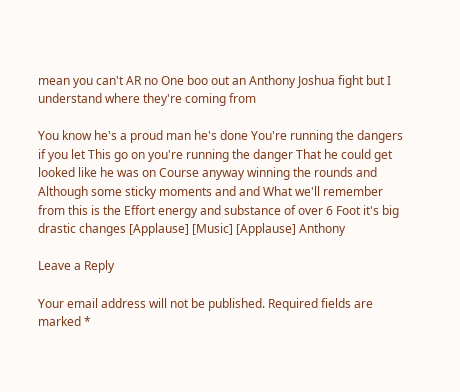mean you can't AR no One boo out an Anthony Joshua fight but I understand where they're coming from

You know he's a proud man he's done You're running the dangers if you let This go on you're running the danger That he could get looked like he was on Course anyway winning the rounds and Although some sticky moments and and What we'll remember from this is the Effort energy and substance of over 6 Foot it's big drastic changes [Applause] [Music] [Applause] Anthony

Leave a Reply

Your email address will not be published. Required fields are marked *